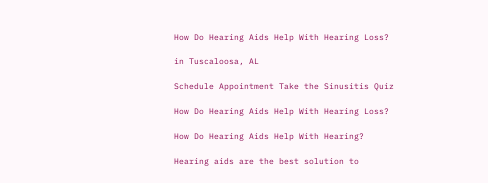How Do Hearing Aids Help With Hearing Loss?

in Tuscaloosa, AL

Schedule Appointment Take the Sinusitis Quiz

How Do Hearing Aids Help With Hearing Loss?

How Do Hearing Aids Help With Hearing?

Hearing aids are the best solution to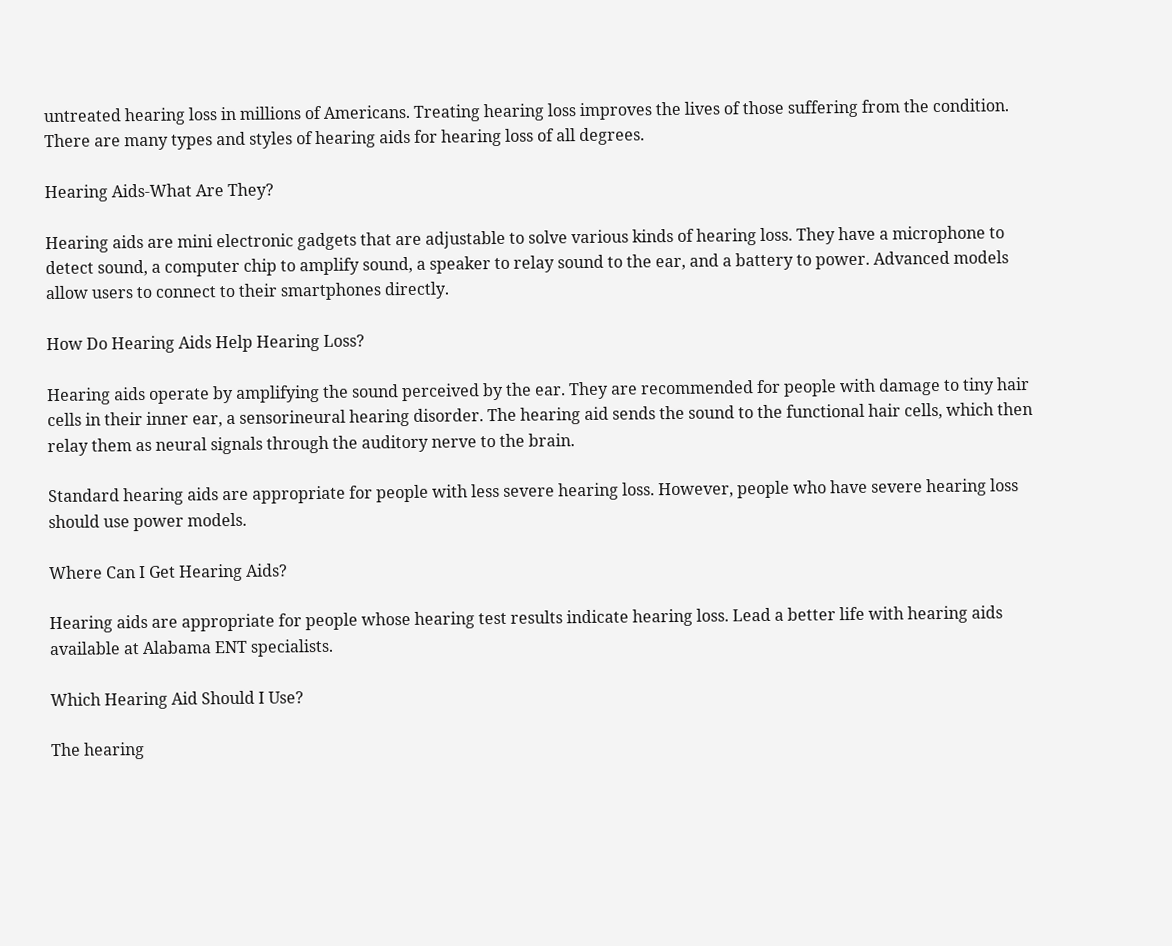untreated hearing loss in millions of Americans. Treating hearing loss improves the lives of those suffering from the condition. There are many types and styles of hearing aids for hearing loss of all degrees.

Hearing Aids-What Are They?

Hearing aids are mini electronic gadgets that are adjustable to solve various kinds of hearing loss. They have a microphone to detect sound, a computer chip to amplify sound, a speaker to relay sound to the ear, and a battery to power. Advanced models allow users to connect to their smartphones directly.

How Do Hearing Aids Help Hearing Loss?

Hearing aids operate by amplifying the sound perceived by the ear. They are recommended for people with damage to tiny hair cells in their inner ear, a sensorineural hearing disorder. The hearing aid sends the sound to the functional hair cells, which then relay them as neural signals through the auditory nerve to the brain.

Standard hearing aids are appropriate for people with less severe hearing loss. However, people who have severe hearing loss should use power models.

Where Can I Get Hearing Aids?

Hearing aids are appropriate for people whose hearing test results indicate hearing loss. Lead a better life with hearing aids available at Alabama ENT specialists.

Which Hearing Aid Should I Use?

The hearing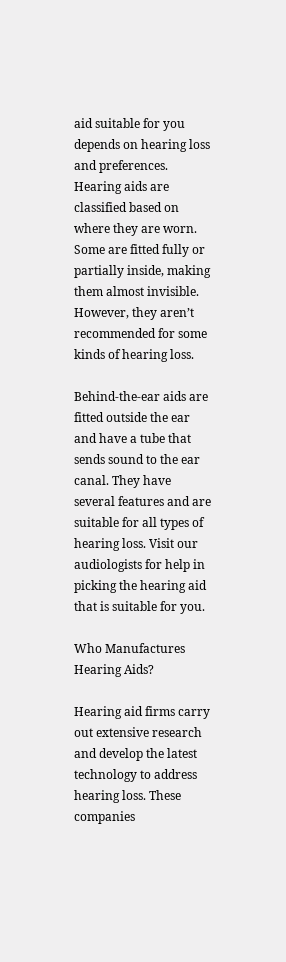aid suitable for you depends on hearing loss and preferences. Hearing aids are classified based on where they are worn. Some are fitted fully or partially inside, making them almost invisible. However, they aren’t recommended for some kinds of hearing loss.

Behind-the-ear aids are fitted outside the ear and have a tube that sends sound to the ear canal. They have several features and are suitable for all types of hearing loss. Visit our audiologists for help in picking the hearing aid that is suitable for you.

Who Manufactures Hearing Aids?

Hearing aid firms carry out extensive research and develop the latest technology to address hearing loss. These companies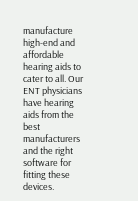manufacture high-end and affordable hearing aids to cater to all. Our ENT physicians have hearing aids from the best manufacturers and the right software for fitting these devices.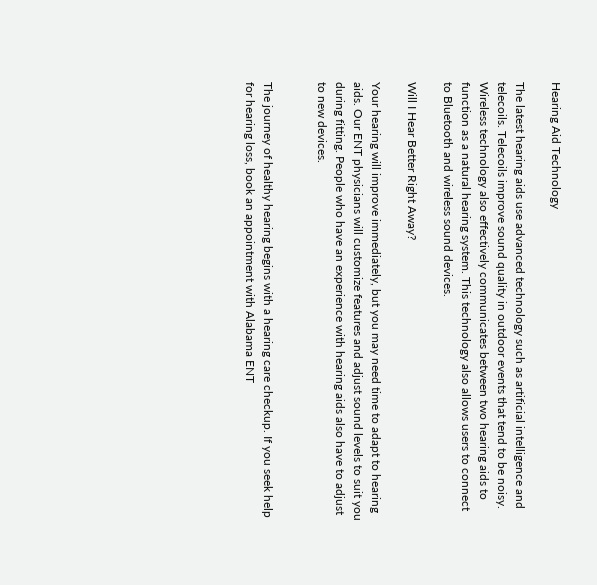Hearing Aid Technology

The latest hearing aids use advanced technology such as artificial intelligence and telecoils. Telecoils improve sound quality in outdoor events that tend to be noisy. Wireless technology also effectively communicates between two hearing aids to function as a natural hearing system. This technology also allows users to connect to Bluetooth and wireless sound devices.

Will I Hear Better Right Away?

Your hearing will improve immediately, but you may need time to adapt to hearing aids. Our ENT physicians will customize features and adjust sound levels to suit you during fitting. People who have an experience with hearing aids also have to adjust to new devices.


The journey of healthy hearing begins with a hearing care checkup. If you seek help for hearing loss, book an appointment with Alabama ENT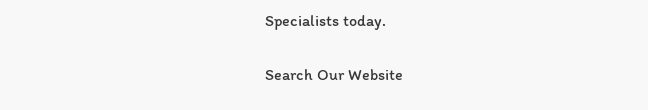Specialists today.

Search Our Website